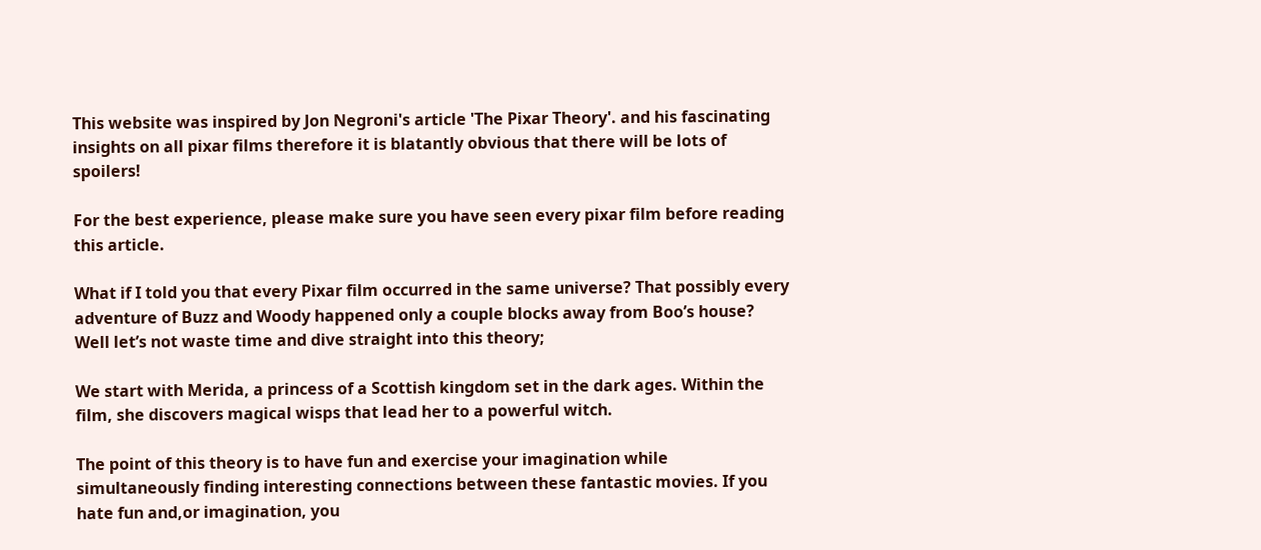This website was inspired by Jon Negroni's article 'The Pixar Theory'. and his fascinating insights on all pixar films therefore it is blatantly obvious that there will be lots of spoilers!

For the best experience, please make sure you have seen every pixar film before reading this article.

What if I told you that every Pixar film occurred in the same universe? That possibly every adventure of Buzz and Woody happened only a couple blocks away from Boo’s house? Well let’s not waste time and dive straight into this theory;

We start with Merida, a princess of a Scottish kingdom set in the dark ages. Within the film, she discovers magical wisps that lead her to a powerful witch.

The point of this theory is to have fun and exercise your imagination while simultaneously finding interesting connections between these fantastic movies. If you hate fun and,or imagination, you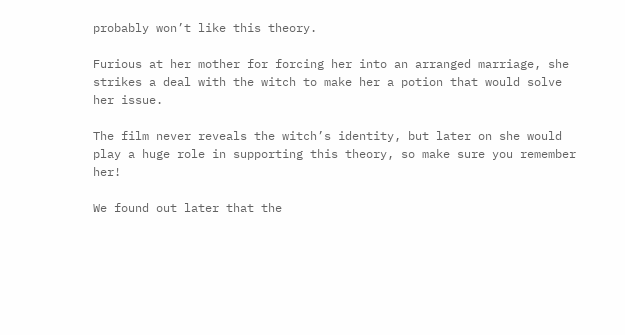probably won’t like this theory.

Furious at her mother for forcing her into an arranged marriage, she strikes a deal with the witch to make her a potion that would solve her issue.

The film never reveals the witch’s identity, but later on she would play a huge role in supporting this theory, so make sure you remember her!

We found out later that the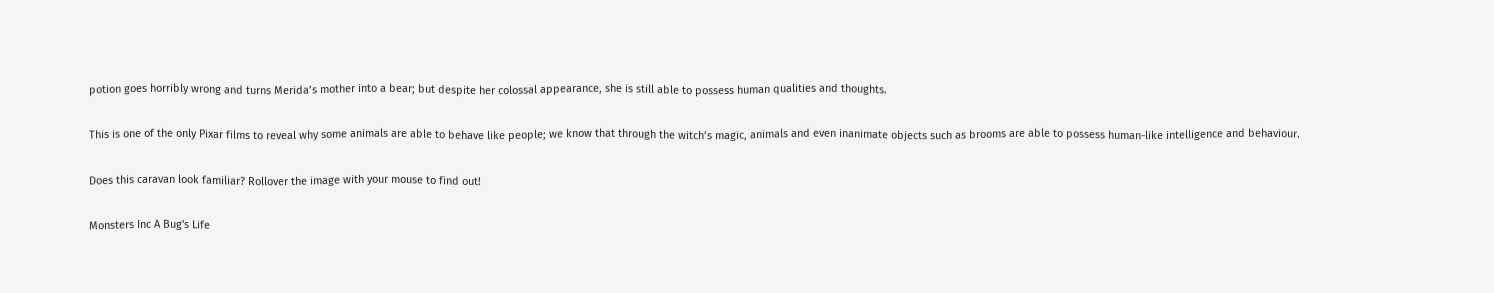potion goes horribly wrong and turns Merida’s mother into a bear; but despite her colossal appearance, she is still able to possess human qualities and thoughts.

This is one of the only Pixar films to reveal why some animals are able to behave like people; we know that through the witch’s magic, animals and even inanimate objects such as brooms are able to possess human-like intelligence and behaviour.

Does this caravan look familiar? Rollover the image with your mouse to find out!

Monsters Inc A Bug's Life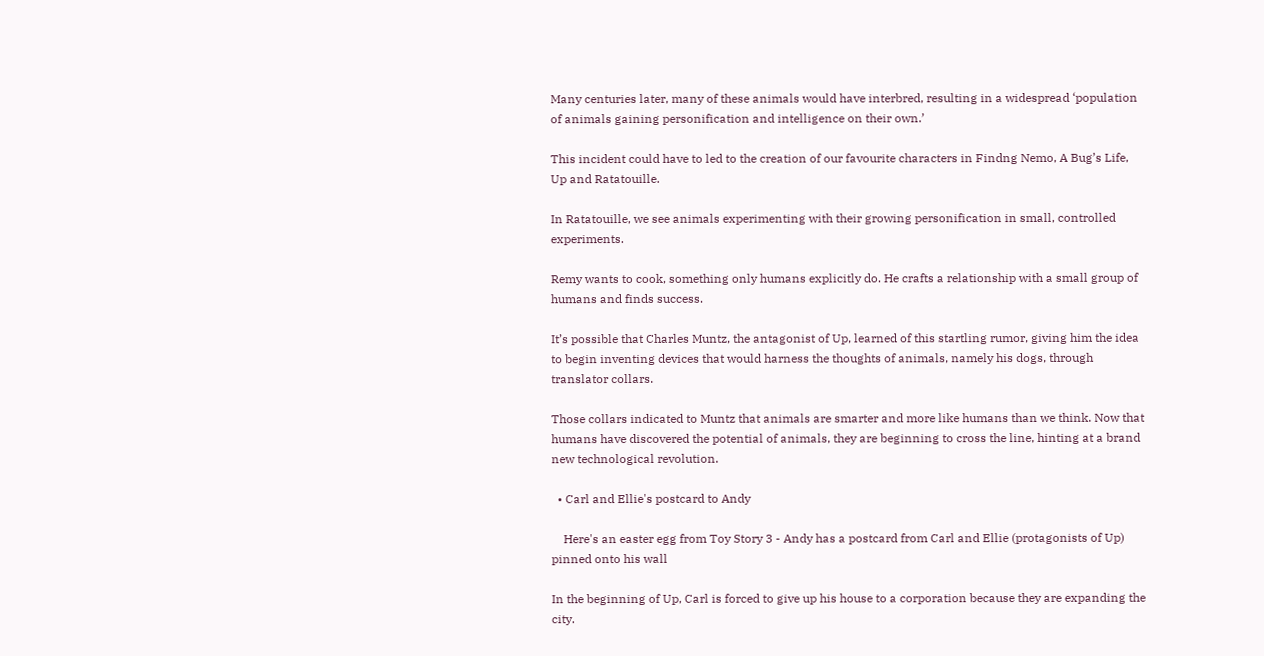Many centuries later, many of these animals would have interbred, resulting in a widespread ‘population of animals gaining personification and intelligence on their own.’

This incident could have to led to the creation of our favourite characters in Findng Nemo, A Bug’s Life, Up and Ratatouille.

In Ratatouille, we see animals experimenting with their growing personification in small, controlled experiments.

Remy wants to cook, something only humans explicitly do. He crafts a relationship with a small group of humans and finds success.

It’s possible that Charles Muntz, the antagonist of Up, learned of this startling rumor, giving him the idea to begin inventing devices that would harness the thoughts of animals, namely his dogs, through translator collars.

Those collars indicated to Muntz that animals are smarter and more like humans than we think. Now that humans have discovered the potential of animals, they are beginning to cross the line, hinting at a brand new technological revolution.

  • Carl and Ellie's postcard to Andy

    Here's an easter egg from Toy Story 3 - Andy has a postcard from Carl and Ellie (protagonists of Up) pinned onto his wall

In the beginning of Up, Carl is forced to give up his house to a corporation because they are expanding the city.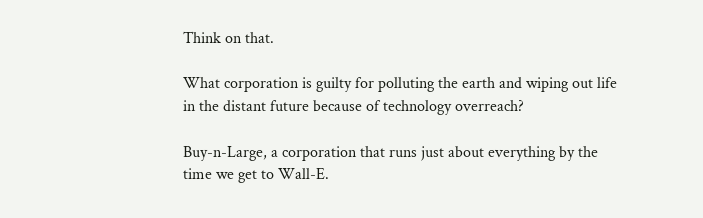Think on that.

What corporation is guilty for polluting the earth and wiping out life in the distant future because of technology overreach?

Buy-n-Large, a corporation that runs just about everything by the time we get to Wall-E.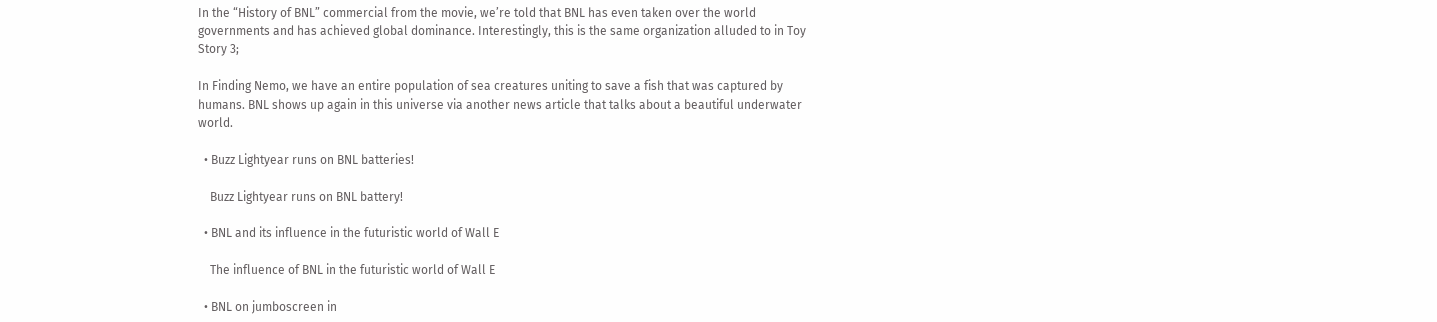In the “History of BNL” commercial from the movie, we’re told that BNL has even taken over the world governments and has achieved global dominance. Interestingly, this is the same organization alluded to in Toy Story 3;

In Finding Nemo, we have an entire population of sea creatures uniting to save a fish that was captured by humans. BNL shows up again in this universe via another news article that talks about a beautiful underwater world.

  • Buzz Lightyear runs on BNL batteries!

    Buzz Lightyear runs on BNL battery!

  • BNL and its influence in the futuristic world of Wall E

    The influence of BNL in the futuristic world of Wall E

  • BNL on jumboscreen in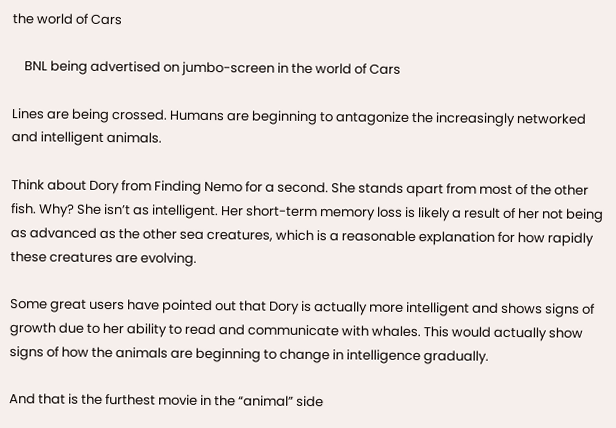the world of Cars

    BNL being advertised on jumbo-screen in the world of Cars

Lines are being crossed. Humans are beginning to antagonize the increasingly networked and intelligent animals.

Think about Dory from Finding Nemo for a second. She stands apart from most of the other fish. Why? She isn’t as intelligent. Her short-term memory loss is likely a result of her not being as advanced as the other sea creatures, which is a reasonable explanation for how rapidly these creatures are evolving.

Some great users have pointed out that Dory is actually more intelligent and shows signs of growth due to her ability to read and communicate with whales. This would actually show signs of how the animals are beginning to change in intelligence gradually.

And that is the furthest movie in the “animal” side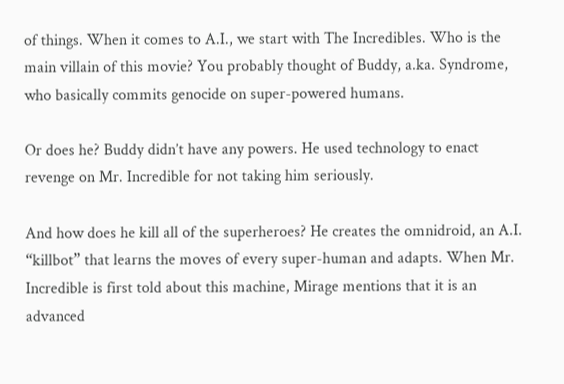of things. When it comes to A.I., we start with The Incredibles. Who is the main villain of this movie? You probably thought of Buddy, a.ka. Syndrome, who basically commits genocide on super-powered humans.

Or does he? Buddy didn’t have any powers. He used technology to enact revenge on Mr. Incredible for not taking him seriously.

And how does he kill all of the superheroes? He creates the omnidroid, an A.I. “killbot” that learns the moves of every super-human and adapts. When Mr. Incredible is first told about this machine, Mirage mentions that it is an advanced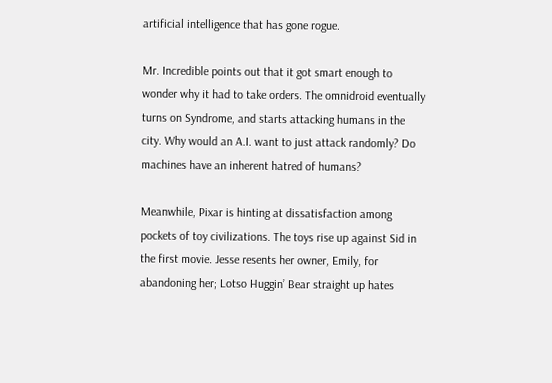artificial intelligence that has gone rogue.

Mr. Incredible points out that it got smart enough to wonder why it had to take orders. The omnidroid eventually turns on Syndrome, and starts attacking humans in the city. Why would an A.I. want to just attack randomly? Do machines have an inherent hatred of humans?

Meanwhile, Pixar is hinting at dissatisfaction among pockets of toy civilizations. The toys rise up against Sid in the first movie. Jesse resents her owner, Emily, for abandoning her; Lotso Huggin’ Bear straight up hates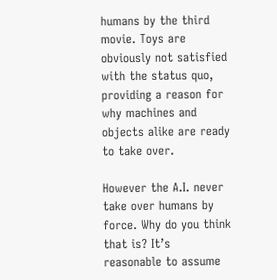humans by the third movie. Toys are obviously not satisfied with the status quo, providing a reason for why machines and objects alike are ready to take over.

However the A.I. never take over humans by force. Why do you think that is? It’s reasonable to assume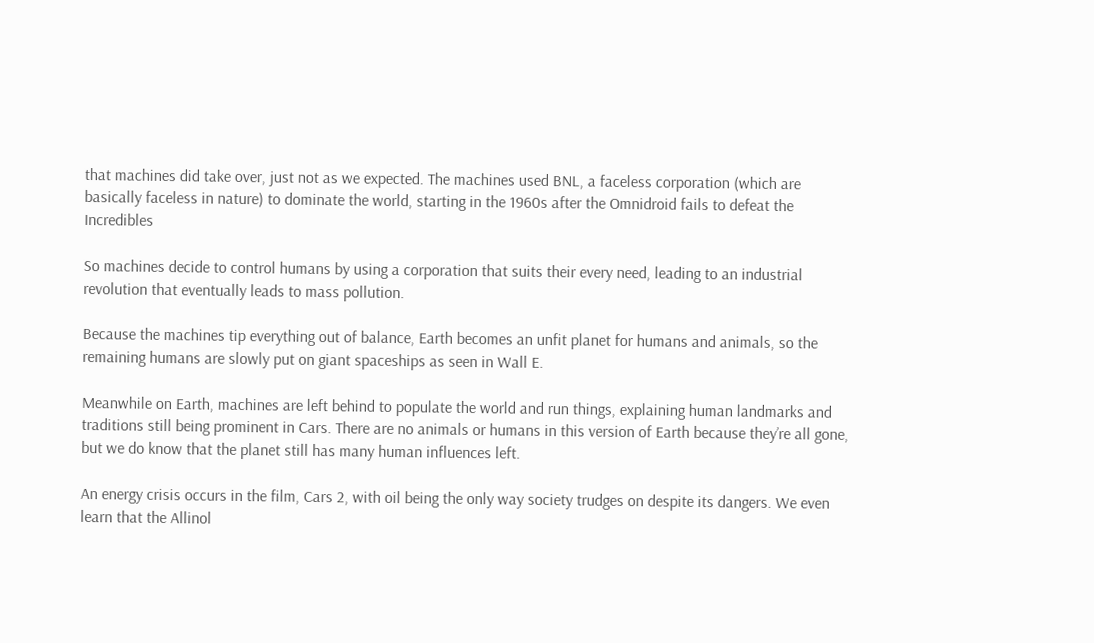that machines did take over, just not as we expected. The machines used BNL, a faceless corporation (which are basically faceless in nature) to dominate the world, starting in the 1960s after the Omnidroid fails to defeat the Incredibles

So machines decide to control humans by using a corporation that suits their every need, leading to an industrial revolution that eventually leads to mass pollution.

Because the machines tip everything out of balance, Earth becomes an unfit planet for humans and animals, so the remaining humans are slowly put on giant spaceships as seen in Wall E.

Meanwhile on Earth, machines are left behind to populate the world and run things, explaining human landmarks and traditions still being prominent in Cars. There are no animals or humans in this version of Earth because they’re all gone, but we do know that the planet still has many human influences left.

An energy crisis occurs in the film, Cars 2, with oil being the only way society trudges on despite its dangers. We even learn that the Allinol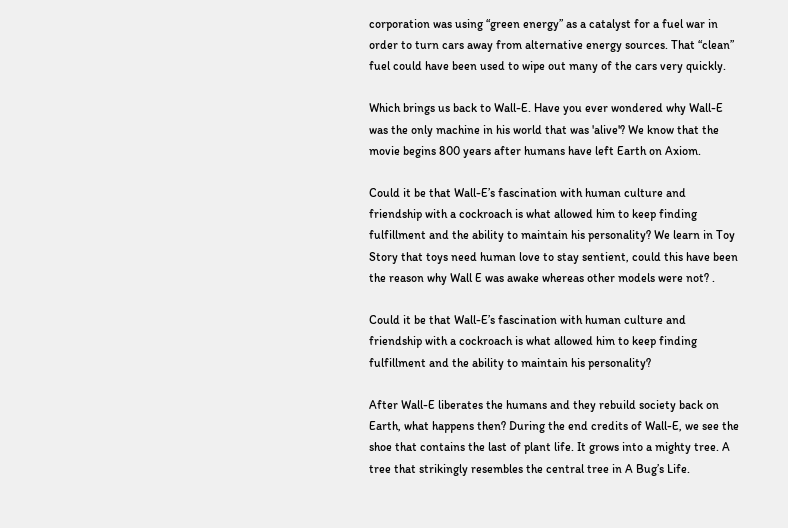corporation was using “green energy” as a catalyst for a fuel war in order to turn cars away from alternative energy sources. That “clean” fuel could have been used to wipe out many of the cars very quickly.

Which brings us back to Wall-E. Have you ever wondered why Wall-E was the only machine in his world that was 'alive'? We know that the movie begins 800 years after humans have left Earth on Axiom.

Could it be that Wall-E’s fascination with human culture and friendship with a cockroach is what allowed him to keep finding fulfillment and the ability to maintain his personality? We learn in Toy Story that toys need human love to stay sentient, could this have been the reason why Wall E was awake whereas other models were not? .

Could it be that Wall-E’s fascination with human culture and friendship with a cockroach is what allowed him to keep finding fulfillment and the ability to maintain his personality?

After Wall-E liberates the humans and they rebuild society back on Earth, what happens then? During the end credits of Wall-E, we see the shoe that contains the last of plant life. It grows into a mighty tree. A tree that strikingly resembles the central tree in A Bug’s Life.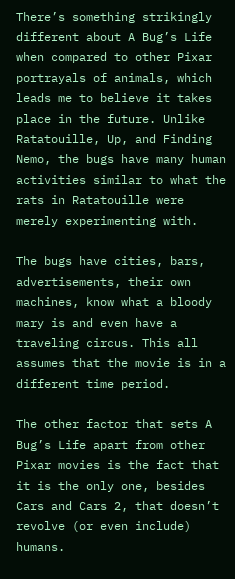There’s something strikingly different about A Bug’s Life when compared to other Pixar portrayals of animals, which leads me to believe it takes place in the future. Unlike Ratatouille, Up, and Finding Nemo, the bugs have many human activities similar to what the rats in Ratatouille were merely experimenting with.

The bugs have cities, bars, advertisements, their own machines, know what a bloody mary is and even have a traveling circus. This all assumes that the movie is in a different time period.

The other factor that sets A Bug’s Life apart from other Pixar movies is the fact that it is the only one, besides Cars and Cars 2, that doesn’t revolve (or even include) humans.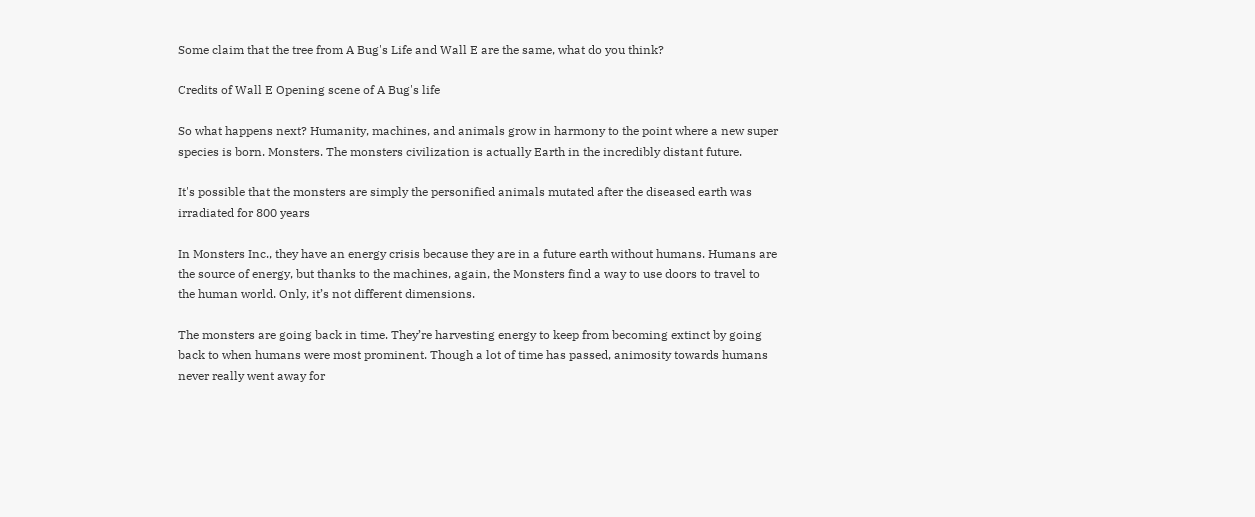Some claim that the tree from A Bug's Life and Wall E are the same, what do you think?

Credits of Wall E Opening scene of A Bug's life

So what happens next? Humanity, machines, and animals grow in harmony to the point where a new super species is born. Monsters. The monsters civilization is actually Earth in the incredibly distant future.

It's possible that the monsters are simply the personified animals mutated after the diseased earth was irradiated for 800 years

In Monsters Inc., they have an energy crisis because they are in a future earth without humans. Humans are the source of energy, but thanks to the machines, again, the Monsters find a way to use doors to travel to the human world. Only, it’s not different dimensions.

The monsters are going back in time. They’re harvesting energy to keep from becoming extinct by going back to when humans were most prominent. Though a lot of time has passed, animosity towards humans never really went away for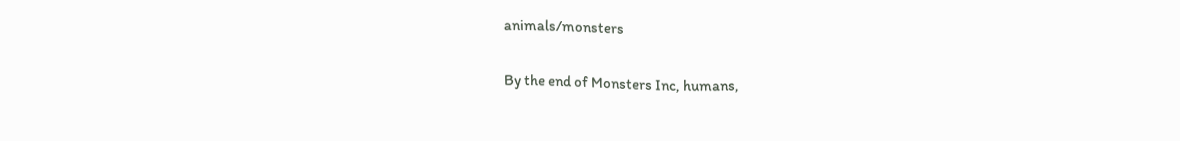animals/monsters

By the end of Monsters Inc, humans,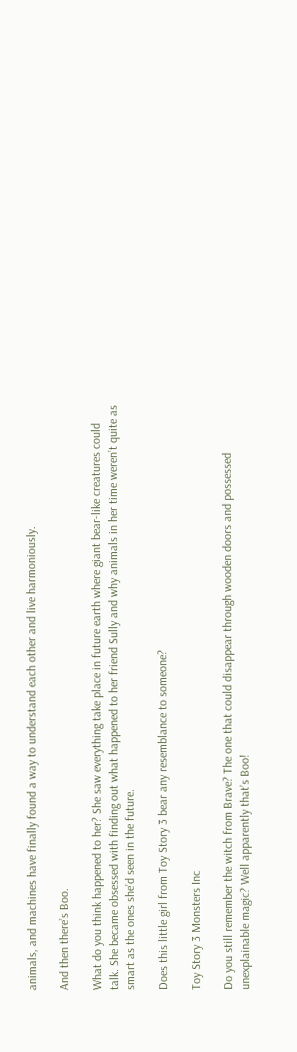animals, and machines have finally found a way to understand each other and live harmoniously.

And then there’s Boo.

What do you think happened to her? She saw everything take place in future earth where giant bear-like creatures could talk. She became obsessed with finding out what happened to her friend Sully and why animals in her time weren’t quite as smart as the ones she’d seen in the future.

Does this little girl from Toy Story 3 bear any resemblance to someone?

Toy Story 3 Monsters Inc

Do you still remember the witch from Brave? The one that could disappear through wooden doors and possessed unexplainable magic? Well apparently that’s Boo!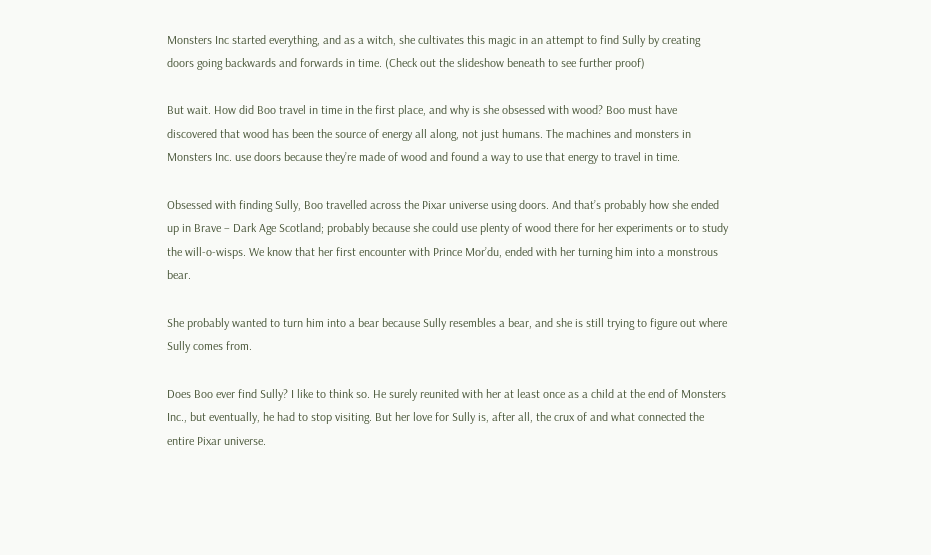Monsters Inc started everything, and as a witch, she cultivates this magic in an attempt to find Sully by creating doors going backwards and forwards in time. (Check out the slideshow beneath to see further proof)

But wait. How did Boo travel in time in the first place, and why is she obsessed with wood? Boo must have discovered that wood has been the source of energy all along, not just humans. The machines and monsters in Monsters Inc. use doors because they’re made of wood and found a way to use that energy to travel in time.

Obsessed with finding Sully, Boo travelled across the Pixar universe using doors. And that’s probably how she ended up in Brave – Dark Age Scotland; probably because she could use plenty of wood there for her experiments or to study the will-o-wisps. We know that her first encounter with Prince Mor’du, ended with her turning him into a monstrous bear.

She probably wanted to turn him into a bear because Sully resembles a bear, and she is still trying to figure out where Sully comes from.

Does Boo ever find Sully? I like to think so. He surely reunited with her at least once as a child at the end of Monsters Inc., but eventually, he had to stop visiting. But her love for Sully is, after all, the crux of and what connected the entire Pixar universe.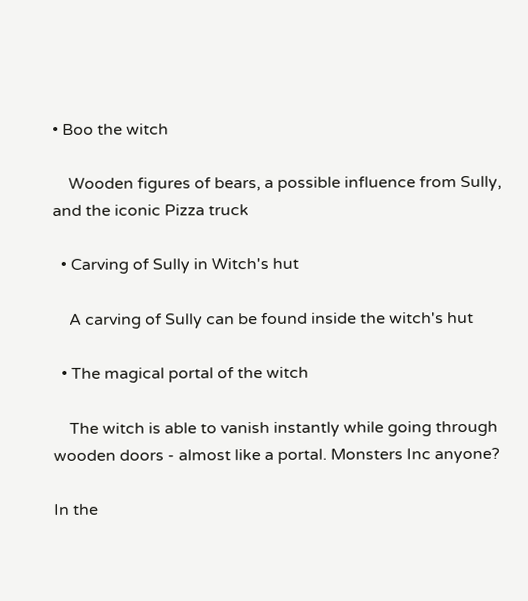• Boo the witch

    Wooden figures of bears, a possible influence from Sully, and the iconic Pizza truck

  • Carving of Sully in Witch's hut

    A carving of Sully can be found inside the witch's hut

  • The magical portal of the witch

    The witch is able to vanish instantly while going through wooden doors - almost like a portal. Monsters Inc anyone?

In the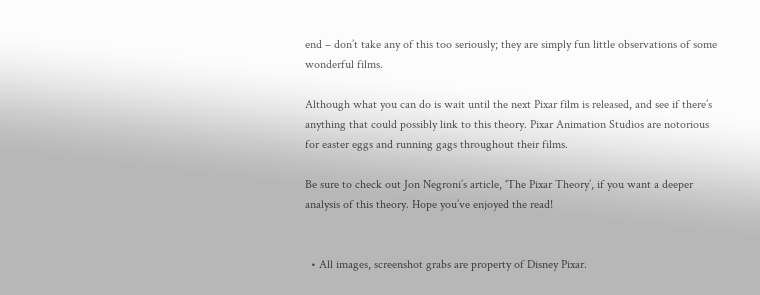end – don’t take any of this too seriously; they are simply fun little observations of some wonderful films.

Although what you can do is wait until the next Pixar film is released, and see if there’s anything that could possibly link to this theory. Pixar Animation Studios are notorious for easter eggs and running gags throughout their films.

Be sure to check out Jon Negroni’s article, 'The Pixar Theory’, if you want a deeper analysis of this theory. Hope you’ve enjoyed the read!


  • All images, screenshot grabs are property of Disney Pixar.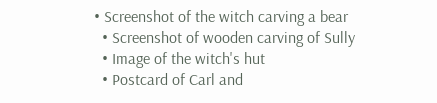• Screenshot of the witch carving a bear
  • Screenshot of wooden carving of Sully
  • Image of the witch's hut
  • Postcard of Carl and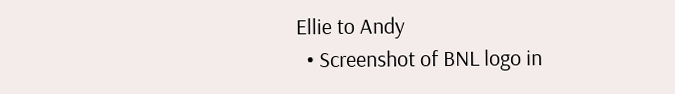Ellie to Andy
  • Screenshot of BNL logo in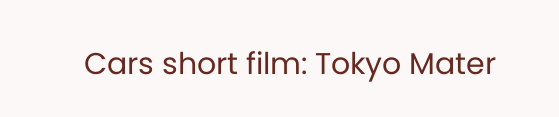Cars short film: Tokyo Mater